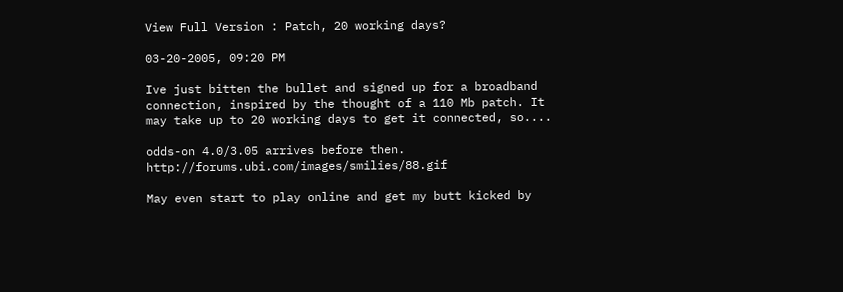View Full Version : Patch, 20 working days?

03-20-2005, 09:20 PM

Ive just bitten the bullet and signed up for a broadband connection, inspired by the thought of a 110 Mb patch. It may take up to 20 working days to get it connected, so....

odds-on 4.0/3.05 arrives before then. http://forums.ubi.com/images/smilies/88.gif

May even start to play online and get my butt kicked by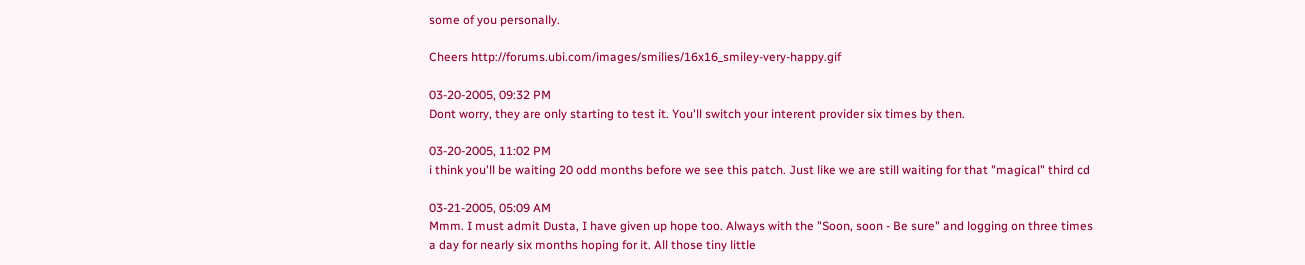some of you personally.

Cheers http://forums.ubi.com/images/smilies/16x16_smiley-very-happy.gif

03-20-2005, 09:32 PM
Dont worry, they are only starting to test it. You'll switch your interent provider six times by then.

03-20-2005, 11:02 PM
i think you'll be waiting 20 odd months before we see this patch. Just like we are still waiting for that "magical" third cd

03-21-2005, 05:09 AM
Mmm. I must admit Dusta, I have given up hope too. Always with the "Soon, soon - Be sure" and logging on three times a day for nearly six months hoping for it. All those tiny little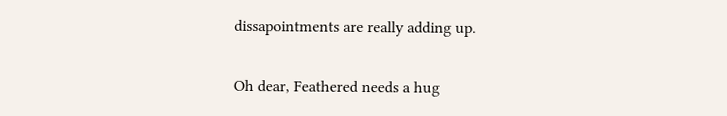dissapointments are really adding up.

Oh dear, Feathered needs a hug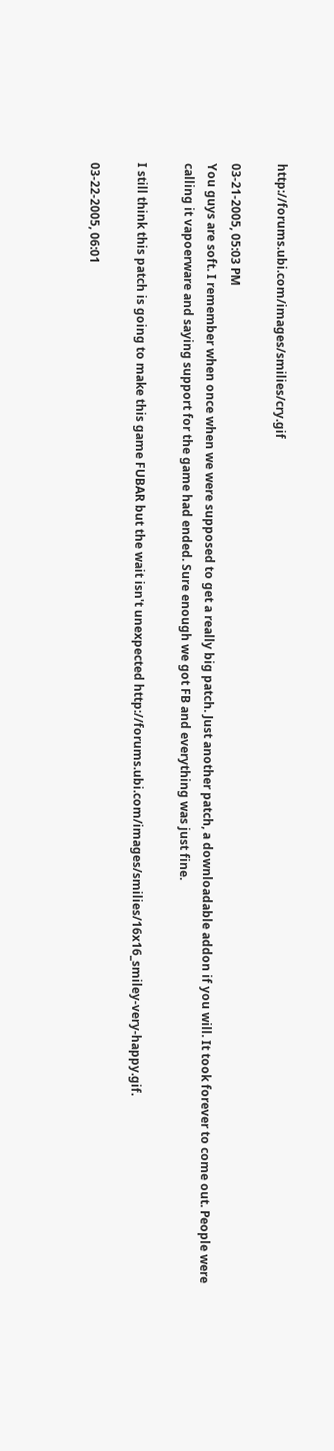http://forums.ubi.com/images/smilies/cry.gif

03-21-2005, 05:03 PM
You guys are soft. I remember when once when we were supposed to get a really big patch. Just another patch, a downloadable addon if you will. It took forever to come out. People were calling it vapoerware and saying support for the game had ended. Sure enough we got FB and everything was just fine.

I still think this patch is going to make this game FUBAR but the wait isn't unexpected http://forums.ubi.com/images/smilies/16x16_smiley-very-happy.gif.

03-22-2005, 06:01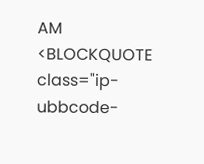AM
<BLOCKQUOTE class="ip-ubbcode-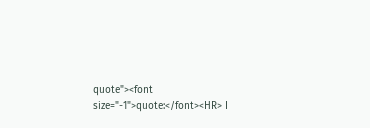quote"><font size="-1">quote:</font><HR> I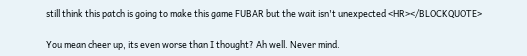still think this patch is going to make this game FUBAR but the wait isn't unexpected <HR></BLOCKQUOTE>

You mean cheer up, its even worse than I thought? Ah well. Never mind.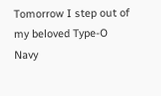Tomorrow I step out of my beloved Type-O Navy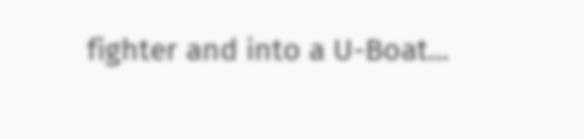fighter and into a U-Boat...